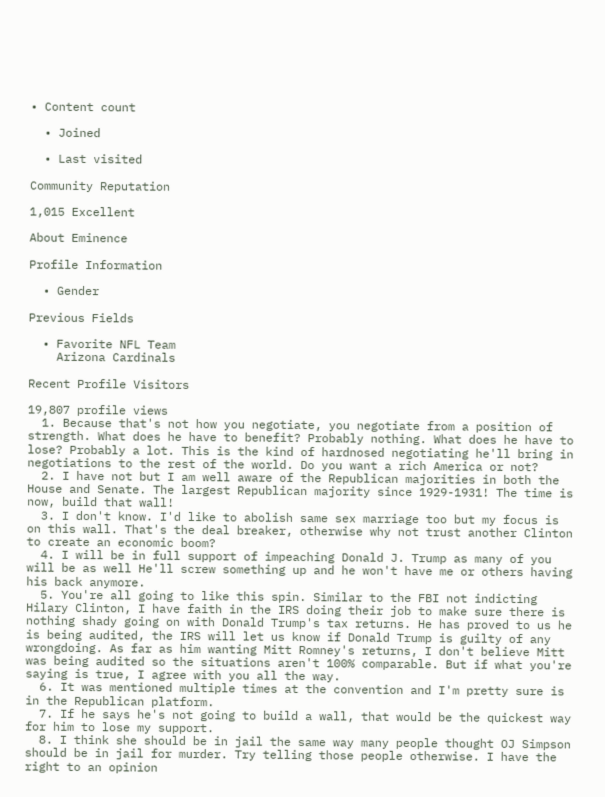• Content count

  • Joined

  • Last visited

Community Reputation

1,015 Excellent

About Eminence

Profile Information

  • Gender

Previous Fields

  • Favorite NFL Team
    Arizona Cardinals

Recent Profile Visitors

19,807 profile views
  1. Because that's not how you negotiate, you negotiate from a position of strength. What does he have to benefit? Probably nothing. What does he have to lose? Probably a lot. This is the kind of hardnosed negotiating he'll bring in negotiations to the rest of the world. Do you want a rich America or not?
  2. I have not but I am well aware of the Republican majorities in both the House and Senate. The largest Republican majority since 1929-1931! The time is now, build that wall!
  3. I don't know. I'd like to abolish same sex marriage too but my focus is on this wall. That's the deal breaker, otherwise why not trust another Clinton to create an economic boom?
  4. I will be in full support of impeaching Donald J. Trump as many of you will be as well He'll screw something up and he won't have me or others having his back anymore.
  5. You're all going to like this spin. Similar to the FBI not indicting Hilary Clinton, I have faith in the IRS doing their job to make sure there is nothing shady going on with Donald Trump's tax returns. He has proved to us he is being audited, the IRS will let us know if Donald Trump is guilty of any wrongdoing. As far as him wanting Mitt Romney's returns, I don't believe Mitt was being audited so the situations aren't 100% comparable. But if what you're saying is true, I agree with you all the way.
  6. It was mentioned multiple times at the convention and I'm pretty sure is in the Republican platform.
  7. If he says he's not going to build a wall, that would be the quickest way for him to lose my support.
  8. I think she should be in jail the same way many people thought OJ Simpson should be in jail for murder. Try telling those people otherwise. I have the right to an opinion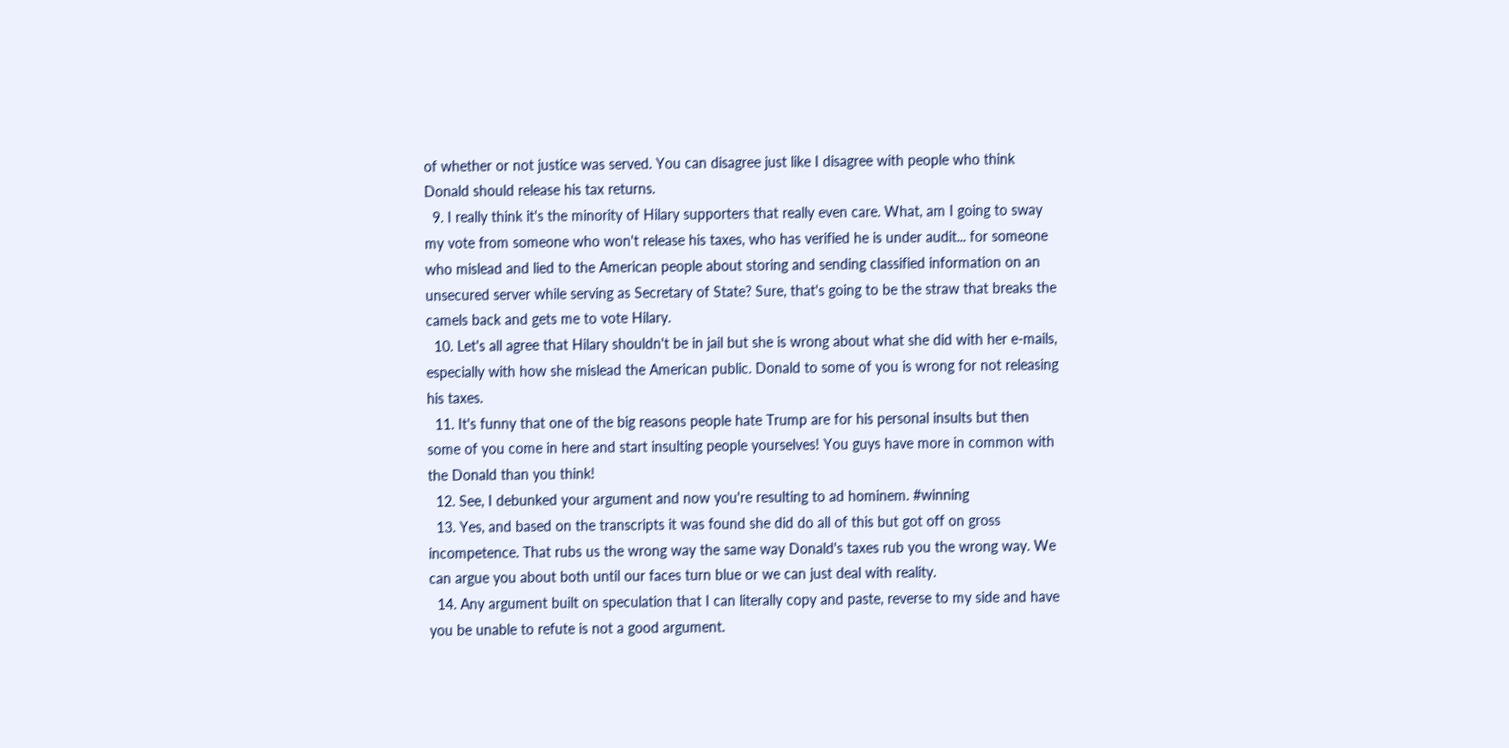of whether or not justice was served. You can disagree just like I disagree with people who think Donald should release his tax returns.
  9. I really think it's the minority of Hilary supporters that really even care. What, am I going to sway my vote from someone who won't release his taxes, who has verified he is under audit... for someone who mislead and lied to the American people about storing and sending classified information on an unsecured server while serving as Secretary of State? Sure, that's going to be the straw that breaks the camels back and gets me to vote Hilary.
  10. Let's all agree that Hilary shouldn't be in jail but she is wrong about what she did with her e-mails, especially with how she mislead the American public. Donald to some of you is wrong for not releasing his taxes.
  11. It's funny that one of the big reasons people hate Trump are for his personal insults but then some of you come in here and start insulting people yourselves! You guys have more in common with the Donald than you think!
  12. See, I debunked your argument and now you're resulting to ad hominem. #winning
  13. Yes, and based on the transcripts it was found she did do all of this but got off on gross incompetence. That rubs us the wrong way the same way Donald's taxes rub you the wrong way. We can argue you about both until our faces turn blue or we can just deal with reality.
  14. Any argument built on speculation that I can literally copy and paste, reverse to my side and have you be unable to refute is not a good argument.